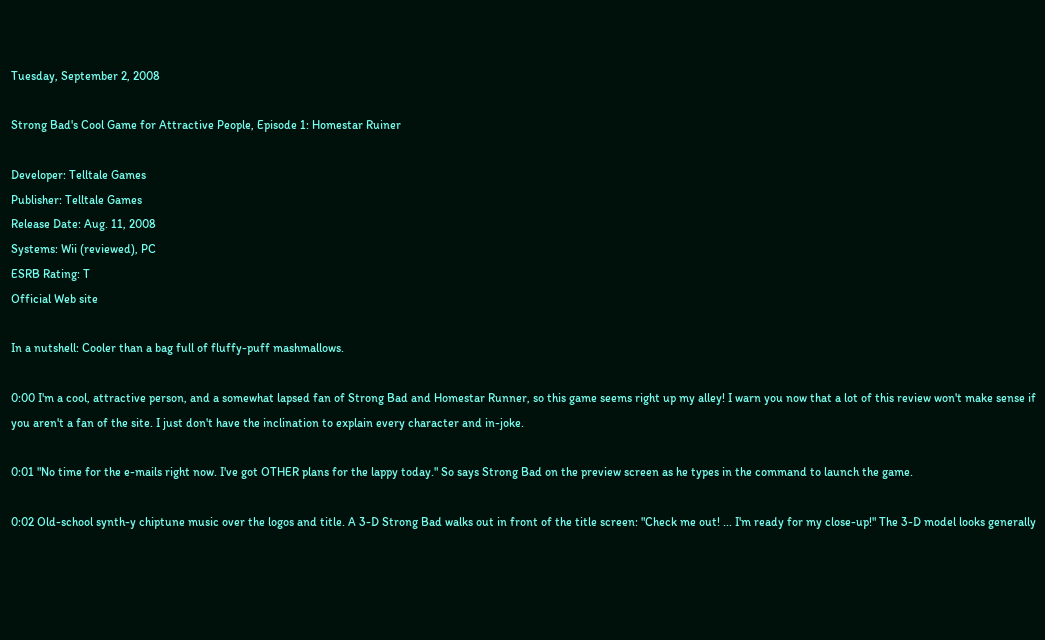Tuesday, September 2, 2008

Strong Bad's Cool Game for Attractive People, Episode 1: Homestar Ruiner

Developer: Telltale Games
Publisher: Telltale Games
Release Date: Aug. 11, 2008
Systems: Wii (reviewed), PC
ESRB Rating: T
Official Web site

In a nutshell: Cooler than a bag full of fluffy-puff mashmallows.

0:00 I'm a cool, attractive person, and a somewhat lapsed fan of Strong Bad and Homestar Runner, so this game seems right up my alley! I warn you now that a lot of this review won't make sense if you aren't a fan of the site. I just don't have the inclination to explain every character and in-joke.

0:01 "No time for the e-mails right now. I've got OTHER plans for the lappy today." So says Strong Bad on the preview screen as he types in the command to launch the game.

0:02 Old-school synth-y chiptune music over the logos and title. A 3-D Strong Bad walks out in front of the title screen: "Check me out! ... I'm ready for my close-up!" The 3-D model looks generally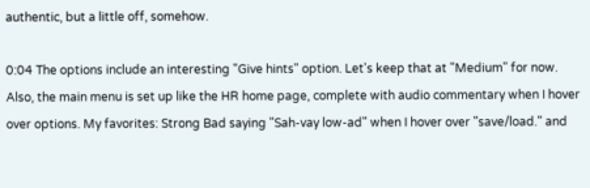authentic, but a little off, somehow.

0:04 The options include an interesting "Give hints" option. Let's keep that at "Medium" for now. Also, the main menu is set up like the HR home page, complete with audio commentary when I hover over options. My favorites: Strong Bad saying "Sah-vay low-ad" when I hover over "save/load." and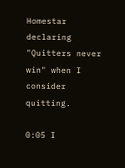Homestar declaring "Quitters never win" when I consider quitting.

0:05 I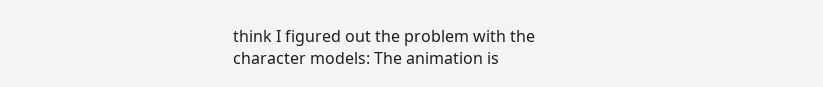think I figured out the problem with the character models: The animation is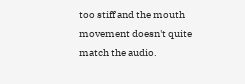too stiff and the mouth movement doesn't quite match the audio.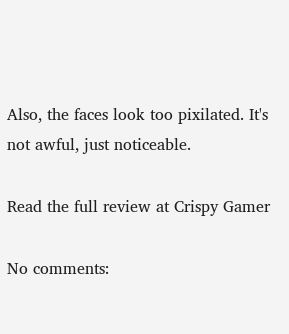Also, the faces look too pixilated. It's not awful, just noticeable.

Read the full review at Crispy Gamer

No comments: